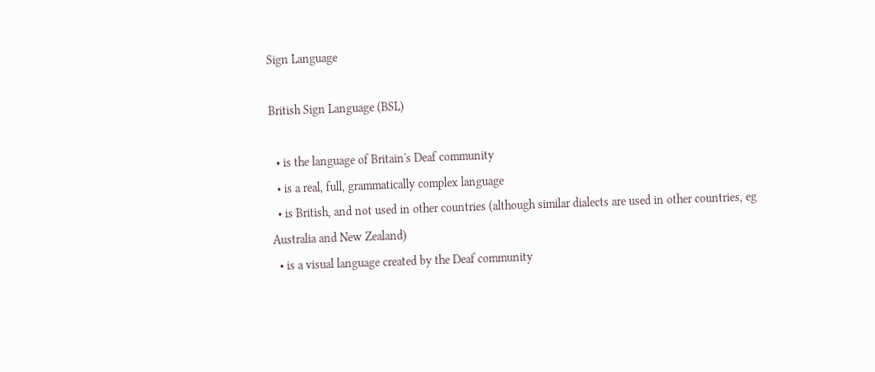Sign Language

British Sign Language (BSL)

  • is the language of Britain's Deaf community
  • is a real, full, grammatically complex language
  • is British, and not used in other countries (although similar dialects are used in other countries, eg Australia and New Zealand)
  • is a visual language created by the Deaf community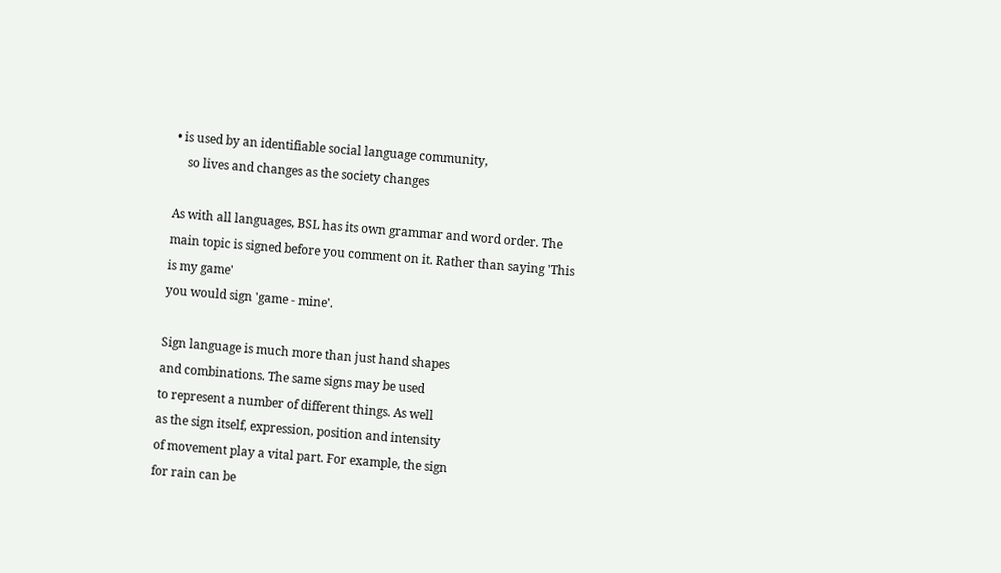• is used by an identifiable social language community,
    so lives and changes as the society changes

As with all languages, BSL has its own grammar and word order. The main topic is signed before you comment on it. Rather than saying 'This is my game'
you would sign 'game - mine'.

Sign language is much more than just hand shapes
and combinations. The same signs may be used
to represent a number of different things. As well
as the sign itself, expression, position and intensity
of movement play a vital part. For example, the sign
for rain can be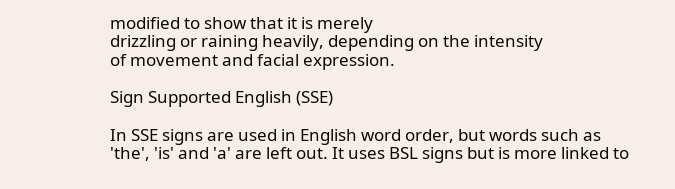modified to show that it is merely
drizzling or raining heavily, depending on the intensity
of movement and facial expression.

Sign Supported English (SSE)

In SSE signs are used in English word order, but words such as 'the', 'is' and 'a' are left out. It uses BSL signs but is more linked to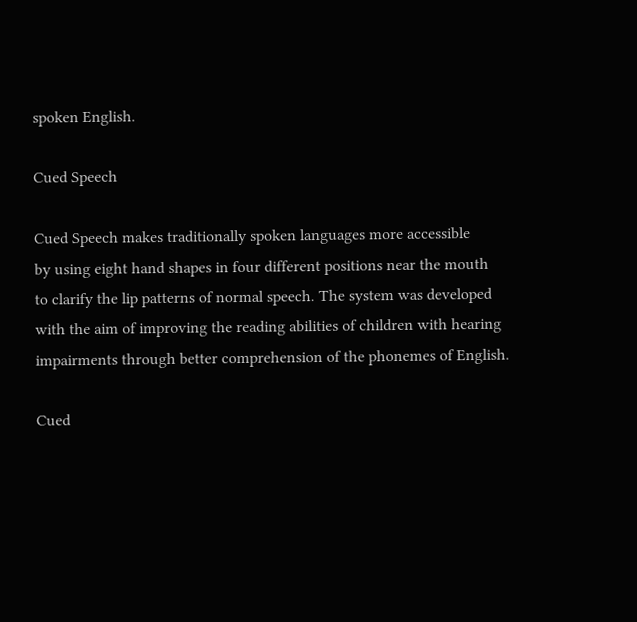spoken English.

Cued Speech

Cued Speech makes traditionally spoken languages more accessible
by using eight hand shapes in four different positions near the mouth
to clarify the lip patterns of normal speech. The system was developed
with the aim of improving the reading abilities of children with hearing
impairments through better comprehension of the phonemes of English.

Cued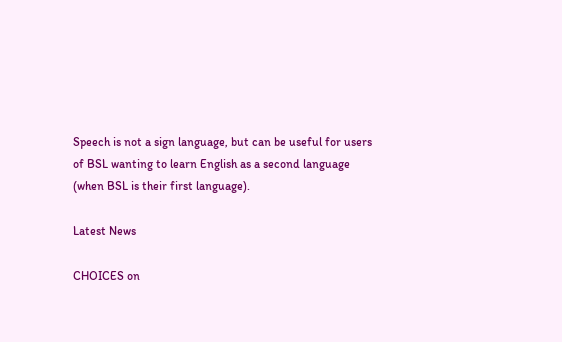Speech is not a sign language, but can be useful for users
of BSL wanting to learn English as a second language
(when BSL is their first language).

Latest News

CHOICES on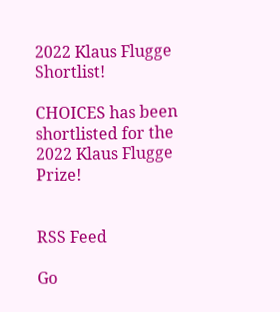2022 Klaus Flugge Shortlist!

CHOICES has been shortlisted for the 2022 Klaus Flugge Prize!


RSS Feed

Go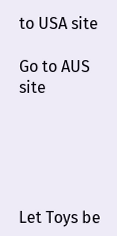to USA site

Go to AUS site





Let Toys be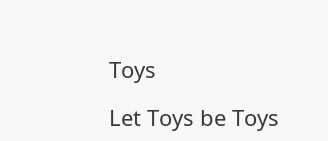Toys

Let Toys be Toys